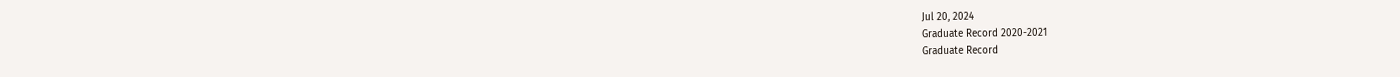Jul 20, 2024
Graduate Record 2020-2021
Graduate Record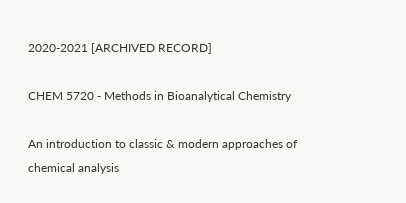2020-2021 [ARCHIVED RECORD]

CHEM 5720 - Methods in Bioanalytical Chemistry

An introduction to classic & modern approaches of chemical analysis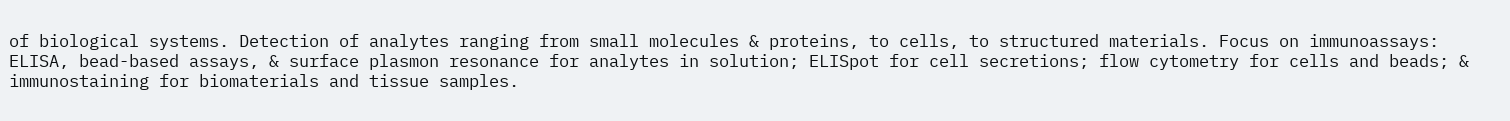of biological systems. Detection of analytes ranging from small molecules & proteins, to cells, to structured materials. Focus on immunoassays: ELISA, bead-based assays, & surface plasmon resonance for analytes in solution; ELISpot for cell secretions; flow cytometry for cells and beads; & immunostaining for biomaterials and tissue samples.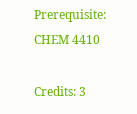Prerequisite: CHEM 4410

Credits: 3